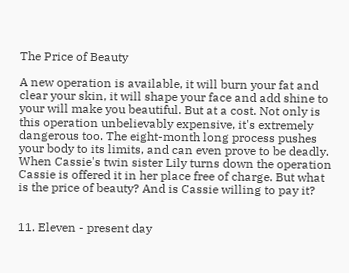The Price of Beauty

A new operation is available, it will burn your fat and clear your skin, it will shape your face and add shine to your will make you beautiful. But at a cost. Not only is this operation unbelievably expensive, it's extremely dangerous too. The eight-month long process pushes your body to its limits, and can even prove to be deadly.
When Cassie's twin sister Lily turns down the operation Cassie is offered it in her place free of charge. But what is the price of beauty? And is Cassie willing to pay it?


11. Eleven - present day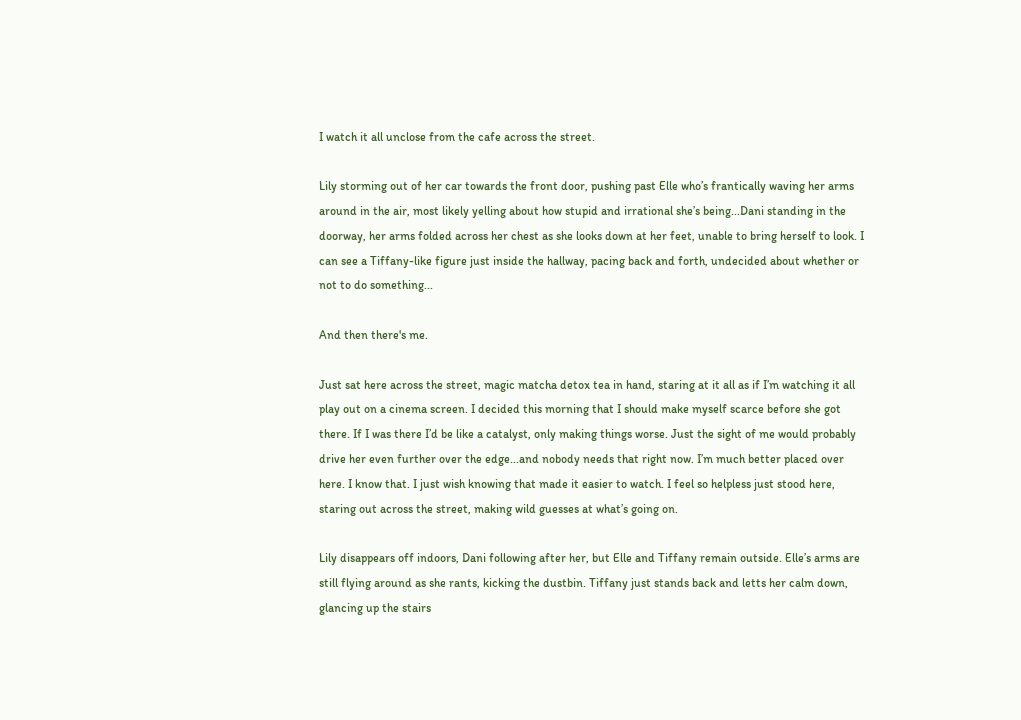I watch it all unclose from the cafe across the street.

Lily storming out of her car towards the front door, pushing past Elle who’s frantically waving her arms around in the air, most likely yelling about how stupid and irrational she’s being...Dani standing in the doorway, her arms folded across her chest as she looks down at her feet, unable to bring herself to look. I can see a Tiffany-like figure just inside the hallway, pacing back and forth, undecided about whether or not to do something...

And then there's me.

Just sat here across the street, magic matcha detox tea in hand, staring at it all as if I’m watching it all play out on a cinema screen. I decided this morning that I should make myself scarce before she got there. If I was there I’d be like a catalyst, only making things worse. Just the sight of me would probably drive her even further over the edge...and nobody needs that right now. I’m much better placed over here. I know that. I just wish knowing that made it easier to watch. I feel so helpless just stood here, staring out across the street, making wild guesses at what’s going on.

Lily disappears off indoors, Dani following after her, but Elle and Tiffany remain outside. Elle’s arms are still flying around as she rants, kicking the dustbin. Tiffany just stands back and letts her calm down, glancing up the stairs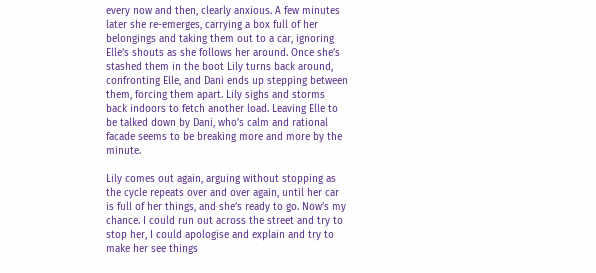every now and then, clearly anxious. A few minutes later she re-emerges, carrying a box full of her belongings and taking them out to a car, ignoring Elle’s shouts as she follows her around. Once she’s stashed them in the boot Lily turns back around, confronting Elle, and Dani ends up stepping between them, forcing them apart. Lily sighs and storms back indoors to fetch another load. Leaving Elle to be talked down by Dani, who’s calm and rational facade seems to be breaking more and more by the minute.

Lily comes out again, arguing without stopping as the cycle repeats over and over again, until her car is full of her things, and she’s ready to go. Now’s my chance. I could run out across the street and try to stop her, I could apologise and explain and try to make her see things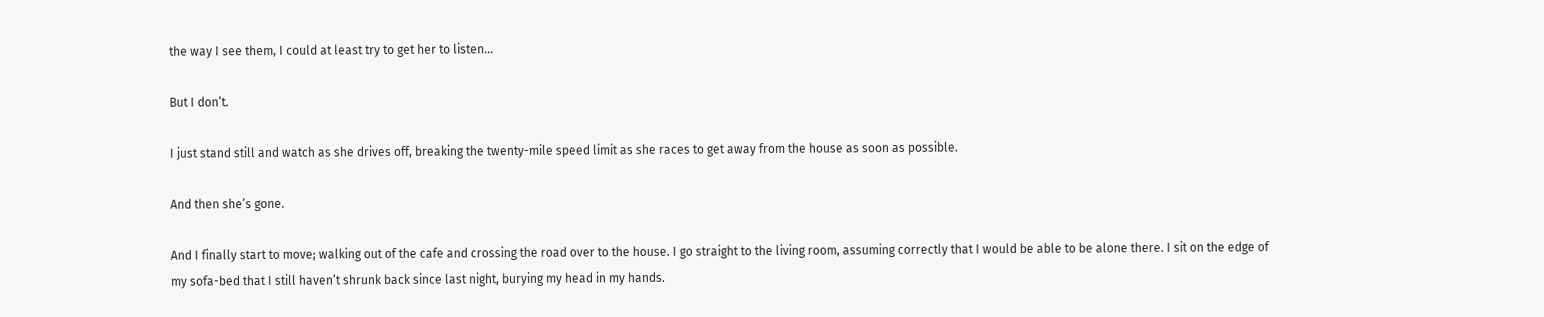the way I see them, I could at least try to get her to listen…

But I don’t.

I just stand still and watch as she drives off, breaking the twenty-mile speed limit as she races to get away from the house as soon as possible.

And then she’s gone.

And I finally start to move; walking out of the cafe and crossing the road over to the house. I go straight to the living room, assuming correctly that I would be able to be alone there. I sit on the edge of my sofa-bed that I still haven’t shrunk back since last night, burying my head in my hands.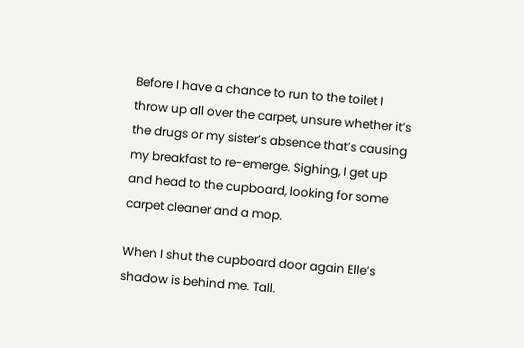Before I have a chance to run to the toilet I throw up all over the carpet, unsure whether it’s the drugs or my sister’s absence that’s causing my breakfast to re-emerge. Sighing, I get up and head to the cupboard, looking for some carpet cleaner and a mop.

When I shut the cupboard door again Elle’s shadow is behind me. Tall.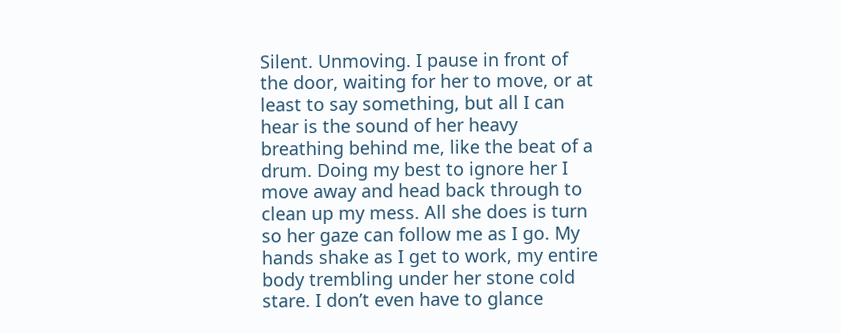Silent. Unmoving. I pause in front of the door, waiting for her to move, or at least to say something, but all I can hear is the sound of her heavy breathing behind me, like the beat of a drum. Doing my best to ignore her I move away and head back through to clean up my mess. All she does is turn so her gaze can follow me as I go. My hands shake as I get to work, my entire body trembling under her stone cold stare. I don’t even have to glance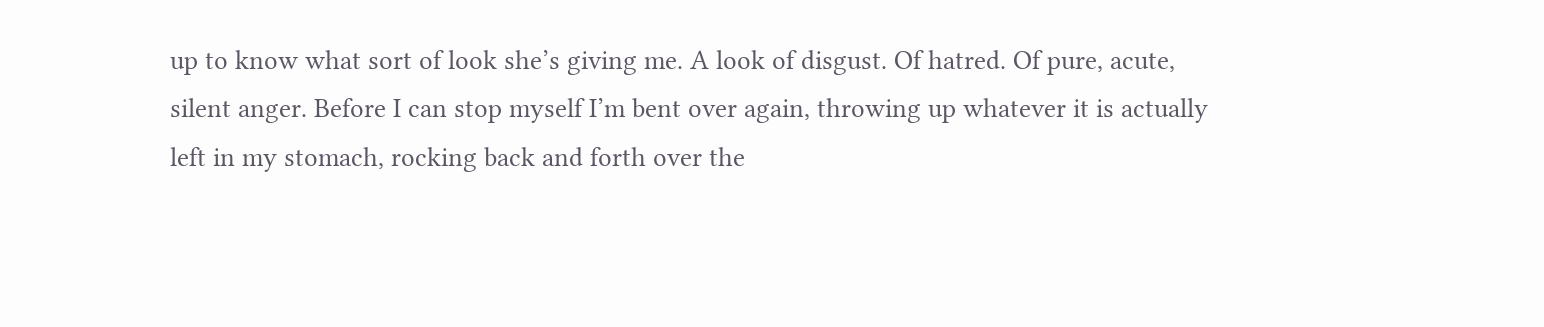up to know what sort of look she’s giving me. A look of disgust. Of hatred. Of pure, acute, silent anger. Before I can stop myself I’m bent over again, throwing up whatever it is actually left in my stomach, rocking back and forth over the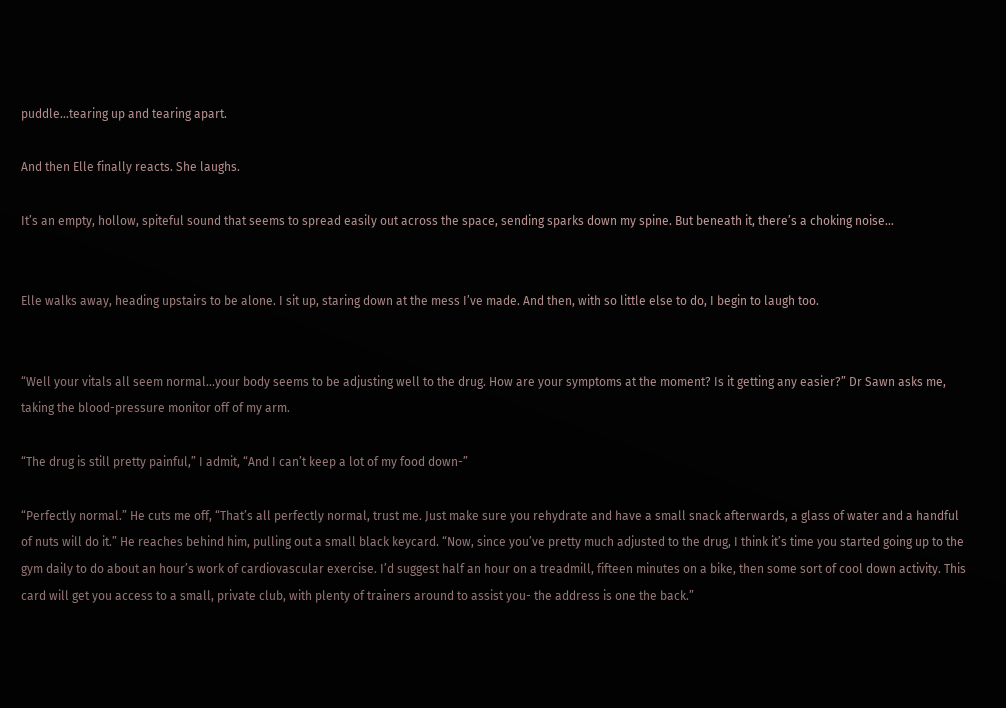puddle...tearing up and tearing apart.

And then Elle finally reacts. She laughs.

It’s an empty, hollow, spiteful sound that seems to spread easily out across the space, sending sparks down my spine. But beneath it, there’s a choking noise…


Elle walks away, heading upstairs to be alone. I sit up, staring down at the mess I’ve made. And then, with so little else to do, I begin to laugh too.


“Well your vitals all seem normal...your body seems to be adjusting well to the drug. How are your symptoms at the moment? Is it getting any easier?” Dr Sawn asks me, taking the blood-pressure monitor off of my arm.

“The drug is still pretty painful,” I admit, “And I can’t keep a lot of my food down-”

“Perfectly normal.” He cuts me off, “That’s all perfectly normal, trust me. Just make sure you rehydrate and have a small snack afterwards, a glass of water and a handful of nuts will do it.” He reaches behind him, pulling out a small black keycard. “Now, since you’ve pretty much adjusted to the drug, I think it’s time you started going up to the gym daily to do about an hour’s work of cardiovascular exercise. I’d suggest half an hour on a treadmill, fifteen minutes on a bike, then some sort of cool down activity. This card will get you access to a small, private club, with plenty of trainers around to assist you- the address is one the back.”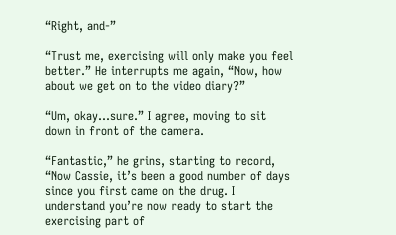“Right, and-”

“Trust me, exercising will only make you feel better.” He interrupts me again, “Now, how about we get on to the video diary?”

“Um, okay...sure.” I agree, moving to sit down in front of the camera.

“Fantastic,” he grins, starting to record, “Now Cassie, it’s been a good number of days since you first came on the drug. I understand you’re now ready to start the exercising part of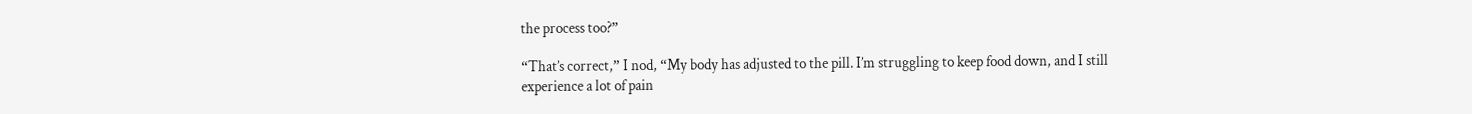the process too?”

“That’s correct,” I nod, “My body has adjusted to the pill. I’m struggling to keep food down, and I still experience a lot of pain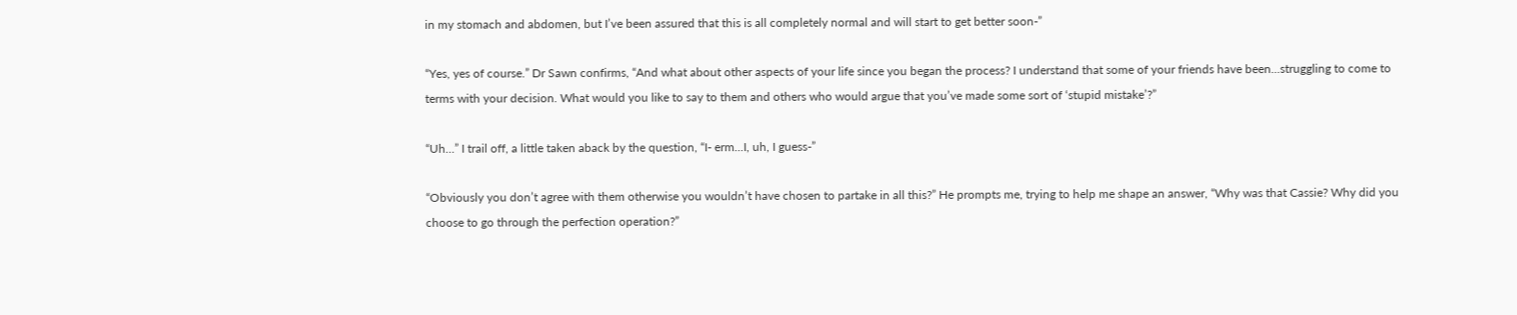in my stomach and abdomen, but I’ve been assured that this is all completely normal and will start to get better soon-”

“Yes, yes of course.” Dr Sawn confirms, “And what about other aspects of your life since you began the process? I understand that some of your friends have been...struggling to come to terms with your decision. What would you like to say to them and others who would argue that you’ve made some sort of ‘stupid mistake’?”

“Uh…” I trail off, a little taken aback by the question, “I- erm...I, uh, I guess-”

“Obviously you don’t agree with them otherwise you wouldn’t have chosen to partake in all this?” He prompts me, trying to help me shape an answer, “Why was that Cassie? Why did you choose to go through the perfection operation?”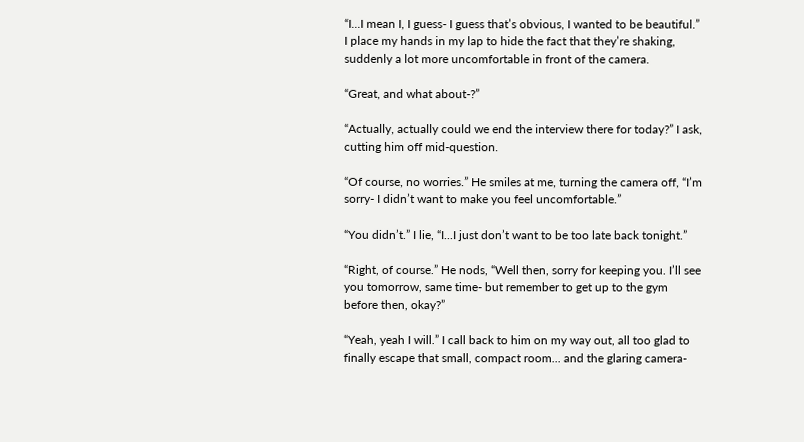“I...I mean I, I guess- I guess that’s obvious, I wanted to be beautiful.” I place my hands in my lap to hide the fact that they’re shaking, suddenly a lot more uncomfortable in front of the camera.

“Great, and what about-?”

“Actually, actually could we end the interview there for today?” I ask, cutting him off mid-question.

“Of course, no worries.” He smiles at me, turning the camera off, “I’m sorry- I didn’t want to make you feel uncomfortable.”

“You didn’t.” I lie, “I...I just don’t want to be too late back tonight.”

“Right, of course.” He nods, “Well then, sorry for keeping you. I’ll see you tomorrow, same time- but remember to get up to the gym before then, okay?”

“Yeah, yeah I will.” I call back to him on my way out, all too glad to finally escape that small, compact room... and the glaring camera-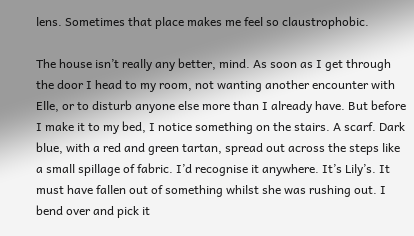lens. Sometimes that place makes me feel so claustrophobic.

The house isn’t really any better, mind. As soon as I get through the door I head to my room, not wanting another encounter with Elle, or to disturb anyone else more than I already have. But before I make it to my bed, I notice something on the stairs. A scarf. Dark blue, with a red and green tartan, spread out across the steps like a small spillage of fabric. I’d recognise it anywhere. It’s Lily’s. It must have fallen out of something whilst she was rushing out. I bend over and pick it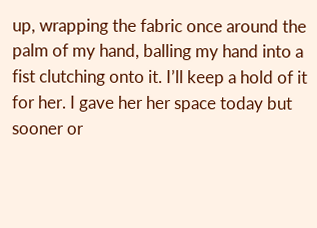up, wrapping the fabric once around the palm of my hand, balling my hand into a fist clutching onto it. I’ll keep a hold of it for her. I gave her her space today but sooner or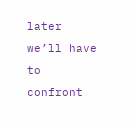later we’ll have to confront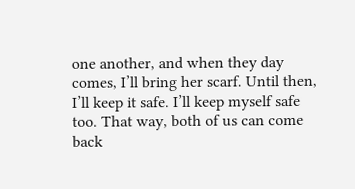one another, and when they day comes, I’ll bring her scarf. Until then, I’ll keep it safe. I’ll keep myself safe too. That way, both of us can come back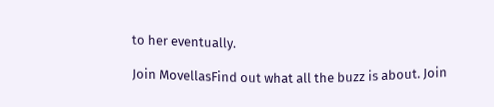to her eventually.

Join MovellasFind out what all the buzz is about. Join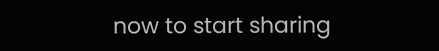now to start sharing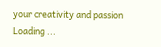your creativity and passion
Loading ...